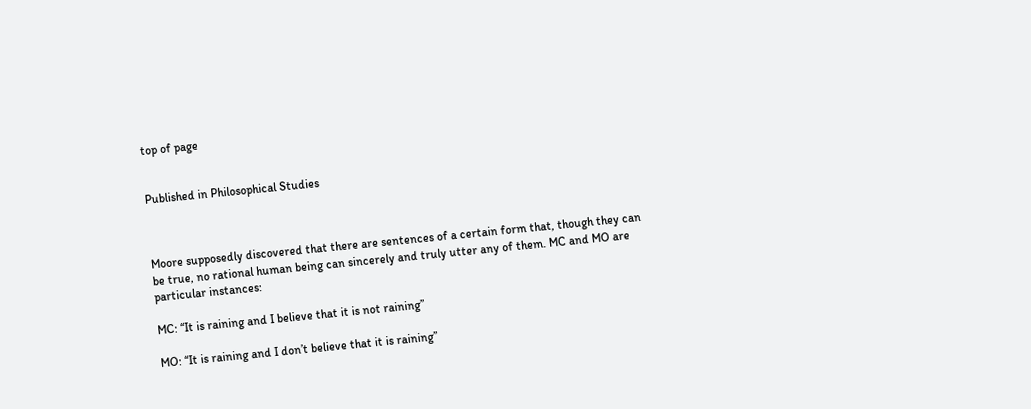top of page


Published in Philosophical Studies



Moore supposedly discovered that there are sentences of a certain form that, though they can be true, no rational human being can sincerely and truly utter any of them. MC and MO are particular instances:

MC: ‘‘It is raining and I believe that it is not raining’’

MO: ‘‘It is raining and I don’t believe that it is raining’’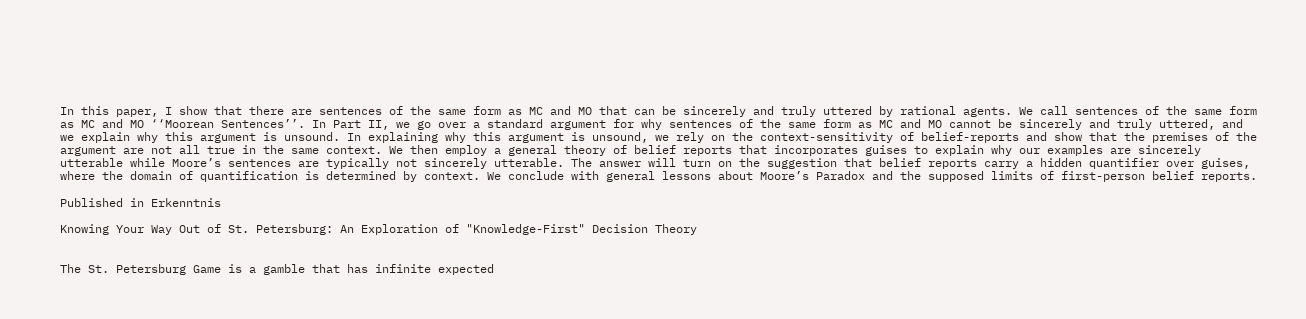In this paper, I show that there are sentences of the same form as MC and MO that can be sincerely and truly uttered by rational agents. We call sentences of the same form as MC and MO ‘‘Moorean Sentences’’. In Part II, we go over a standard argument for why sentences of the same form as MC and MO cannot be sincerely and truly uttered, and we explain why this argument is unsound. In explaining why this argument is unsound, we rely on the context-sensitivity of belief-reports and show that the premises of the argument are not all true in the same context. We then employ a general theory of belief reports that incorporates guises to explain why our examples are sincerely utterable while Moore’s sentences are typically not sincerely utterable. The answer will turn on the suggestion that belief reports carry a hidden quantifier over guises, where the domain of quantification is determined by context. We conclude with general lessons about Moore’s Paradox and the supposed limits of first-person belief reports.

Published in Erkenntnis

Knowing Your Way Out of St. Petersburg: An Exploration of "Knowledge-First" Decision Theory


The St. Petersburg Game is a gamble that has infinite expected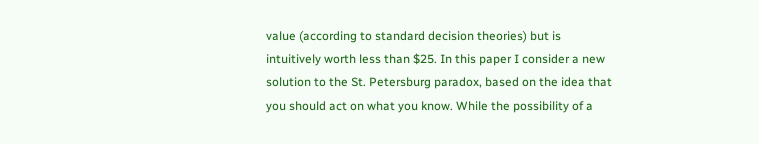value (according to standard decision theories) but is intuitively worth less than $25. In this paper I consider a new solution to the St. Petersburg paradox, based on the idea that you should act on what you know. While the possibility of a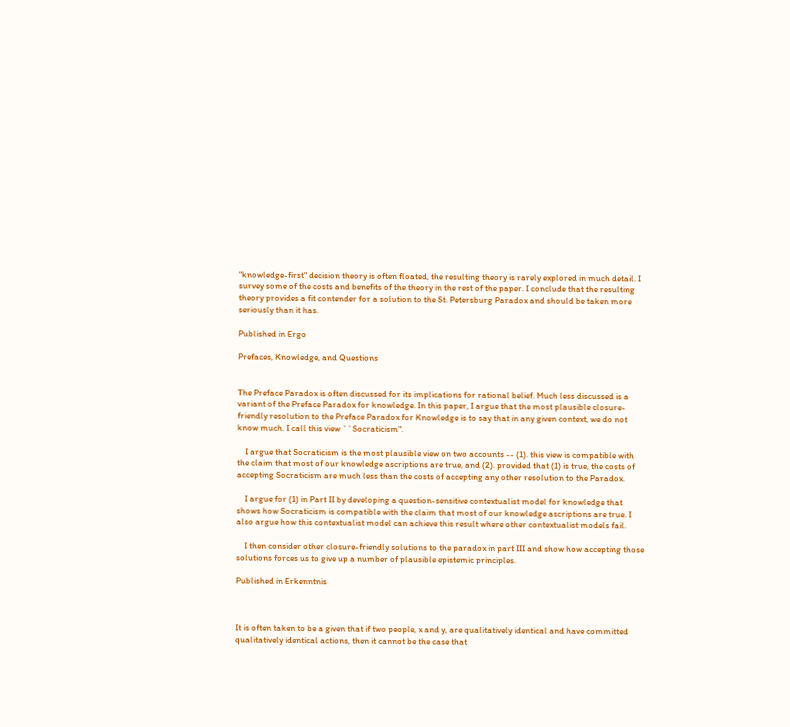"knowledge-first" decision theory is often floated, the resulting theory is rarely explored in much detail. I survey some of the costs and benefits of the theory in the rest of the paper. I conclude that the resulting theory provides a fit contender for a solution to the St. Petersburg Paradox and should be taken more seriously than it has.

Published in Ergo

Prefaces, Knowledge, and Questions


The Preface Paradox is often discussed for its implications for rational belief. Much less discussed is a variant of the Preface Paradox for knowledge. In this paper, I argue that the most plausible closure-friendly resolution to the Preface Paradox for Knowledge is to say that in any given context, we do not know much. I call this view ``Socraticism".

    I argue that Socraticism is the most plausible view on two accounts -- (1). this view is compatible with the claim that most of our knowledge ascriptions are true, and (2). provided that (1) is true, the costs of accepting Socraticism are much less than the costs of accepting any other resolution to the Paradox.

    I argue for (1) in Part II by developing a question-sensitive contextualist model for knowledge that shows how Socraticism is compatible with the claim that most of our knowledge ascriptions are true. I also argue how this contextualist model can achieve this result where other contextualist models fail.

    I then consider other closure-friendly solutions to the paradox in part III and show how accepting those solutions forces us to give up a number of plausible epistemic principles.

Published in Erkenntnis



It is often taken to be a given that if two people, x and y, are qualitatively identical and have committed qualitatively identical actions, then it cannot be the case that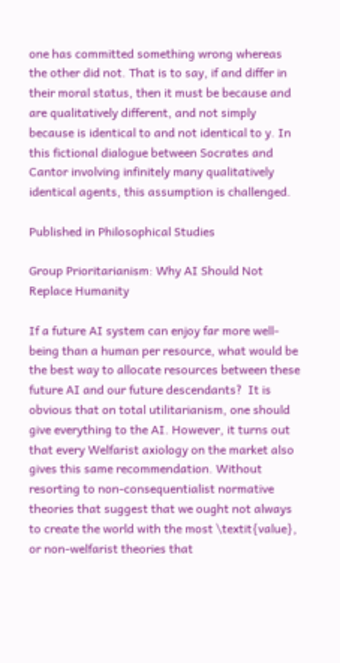one has committed something wrong whereas the other did not. That is to say, if and differ in their moral status, then it must be because and are qualitatively different, and not simply because is identical to and not identical to y. In this fictional dialogue between Socrates and Cantor involving infinitely many qualitatively identical agents, this assumption is challenged.

Published in Philosophical Studies

Group Prioritarianism: Why AI Should Not Replace Humanity

If a future AI system can enjoy far more well-being than a human per resource, what would be the best way to allocate resources between these future AI and our future descendants?  It is obvious that on total utilitarianism, one should give everything to the AI. However, it turns out that every Welfarist axiology on the market also gives this same recommendation. Without resorting to non-consequentialist normative theories that suggest that we ought not always to create the world with the most \textit{value}, or non-welfarist theories that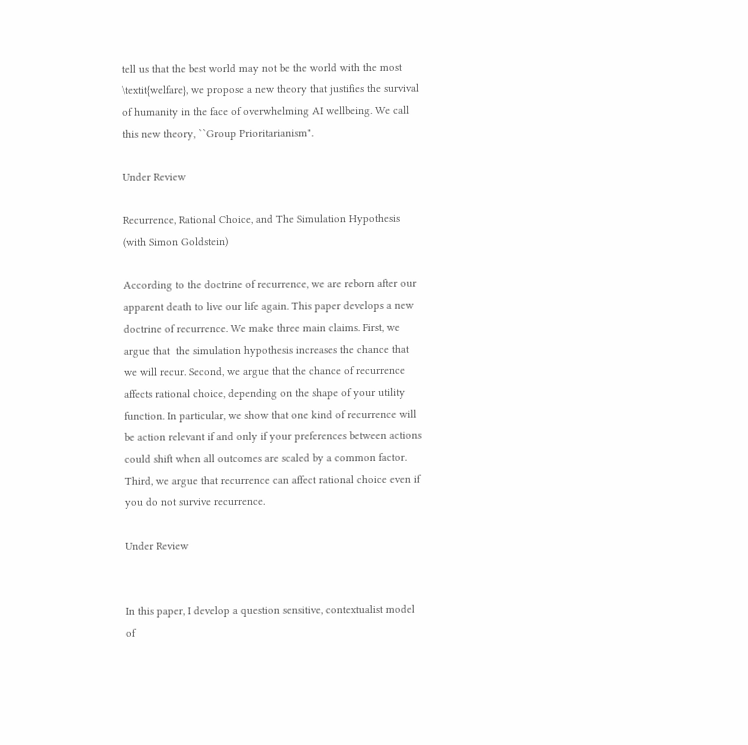tell us that the best world may not be the world with the most \textit{welfare}, we propose a new theory that justifies the survival of humanity in the face of overwhelming AI wellbeing. We call this new theory, ``Group Prioritarianism".

Under Review

Recurrence, Rational Choice, and The Simulation Hypothesis (with Simon Goldstein)

According to the doctrine of recurrence, we are reborn after our apparent death to live our life again. This paper develops a new  doctrine of recurrence. We make three main claims. First, we argue that  the simulation hypothesis increases the chance that we will recur. Second, we argue that the chance of recurrence affects rational choice, depending on the shape of your utility function. In particular, we show that one kind of recurrence will be action relevant if and only if your preferences between actions could shift when all outcomes are scaled by a common factor. Third, we argue that recurrence can affect rational choice even if you do not survive recurrence.

Under Review


In this paper, I develop a question sensitive, contextualist model of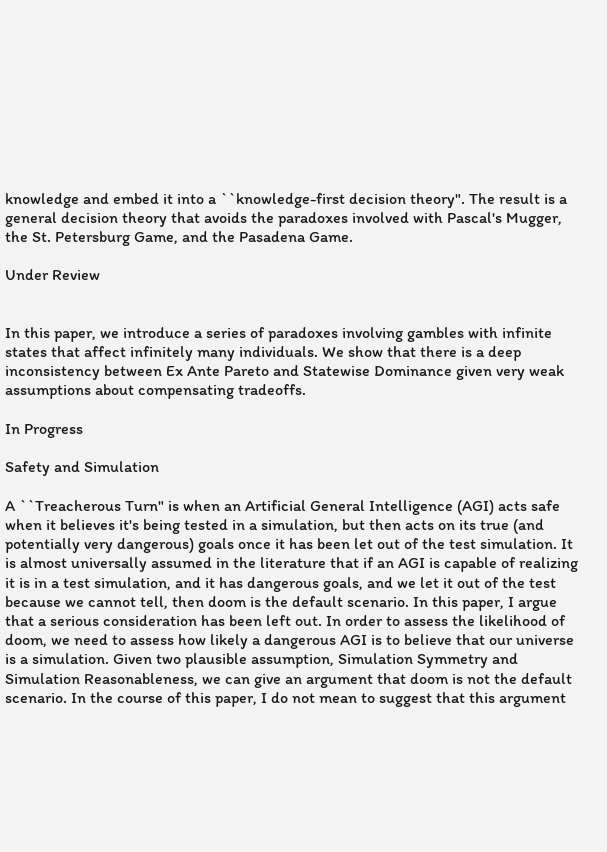knowledge and embed it into a ``knowledge-first decision theory". The result is a general decision theory that avoids the paradoxes involved with Pascal's Mugger, the St. Petersburg Game, and the Pasadena Game.

Under Review


In this paper, we introduce a series of paradoxes involving gambles with infinite states that affect infinitely many individuals. We show that there is a deep inconsistency between Ex Ante Pareto and Statewise Dominance given very weak assumptions about compensating tradeoffs.

In Progress

Safety and Simulation

A ``Treacherous Turn" is when an Artificial General Intelligence (AGI) acts safe when it believes it's being tested in a simulation, but then acts on its true (and potentially very dangerous) goals once it has been let out of the test simulation. It is almost universally assumed in the literature that if an AGI is capable of realizing it is in a test simulation, and it has dangerous goals, and we let it out of the test because we cannot tell, then doom is the default scenario. In this paper, I argue that a serious consideration has been left out. In order to assess the likelihood of doom, we need to assess how likely a dangerous AGI is to believe that our universe is a simulation. Given two plausible assumption, Simulation Symmetry and Simulation Reasonableness, we can give an argument that doom is not the default scenario. In the course of this paper, I do not mean to suggest that this argument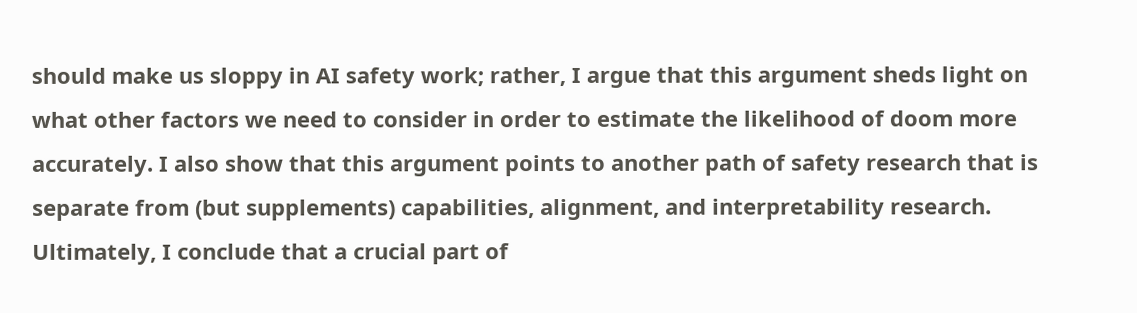should make us sloppy in AI safety work; rather, I argue that this argument sheds light on what other factors we need to consider in order to estimate the likelihood of doom more accurately. I also show that this argument points to another path of safety research that is separate from (but supplements) capabilities, alignment, and interpretability research. Ultimately, I conclude that a crucial part of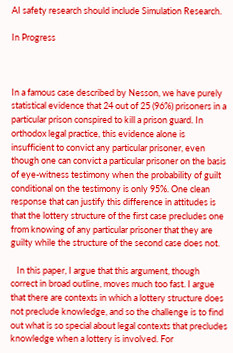AI safety research should include Simulation Research.

In Progress



In a famous case described by Nesson, we have purely statistical evidence that 24 out of 25 (96%) prisoners in a particular prison conspired to kill a prison guard. In orthodox legal practice, this evidence alone is insufficient to convict any particular prisoner, even though one can convict a particular prisoner on the basis of eye-witness testimony when the probability of guilt conditional on the testimony is only 95%. One clean response that can justify this difference in attitudes is that the lottery structure of the first case precludes one from knowing of any particular prisoner that they are guilty while the structure of the second case does not.

   In this paper, I argue that this argument, though correct in broad outline, moves much too fast. I argue that there are contexts in which a lottery structure does not preclude knowledge, and so the challenge is to find out what is so special about legal contexts that precludes knowledge when a lottery is involved. For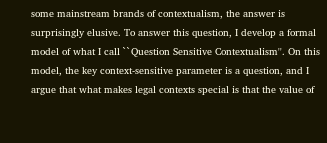some mainstream brands of contextualism, the answer is surprisingly elusive. To answer this question, I develop a formal model of what I call ``Question Sensitive Contextualism''. On this model, the key context-sensitive parameter is a question, and I argue that what makes legal contexts special is that the value of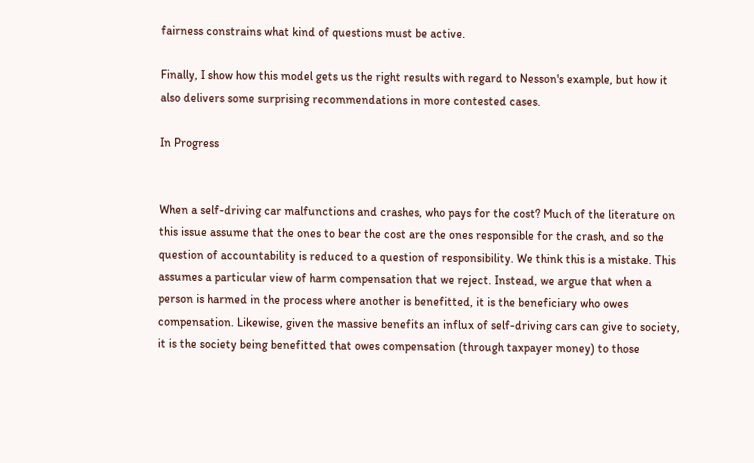fairness constrains what kind of questions must be active.

Finally, I show how this model gets us the right results with regard to Nesson's example, but how it also delivers some surprising recommendations in more contested cases.

In Progress


When a self-driving car malfunctions and crashes, who pays for the cost? Much of the literature on this issue assume that the ones to bear the cost are the ones responsible for the crash, and so the question of accountability is reduced to a question of responsibility. We think this is a mistake. This assumes a particular view of harm compensation that we reject. Instead, we argue that when a person is harmed in the process where another is benefitted, it is the beneficiary who owes compensation. Likewise, given the massive benefits an influx of self-driving cars can give to society, it is the society being benefitted that owes compensation (through taxpayer money) to those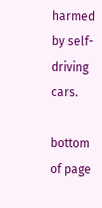harmed by self-driving cars.

bottom of page